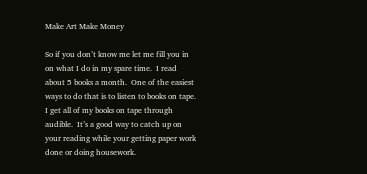Make Art Make Money

So if you don’t know me let me fill you in on what I do in my spare time.  I read about 5 books a month.  One of the easiest ways to do that is to listen to books on tape.  I get all of my books on tape through audible.  It’s a good way to catch up on your reading while your getting paper work done or doing housework.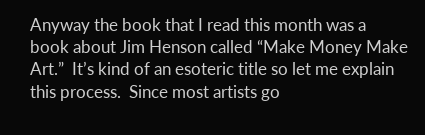Anyway the book that I read this month was a book about Jim Henson called “Make Money Make Art.”  It’s kind of an esoteric title so let me explain this process.  Since most artists go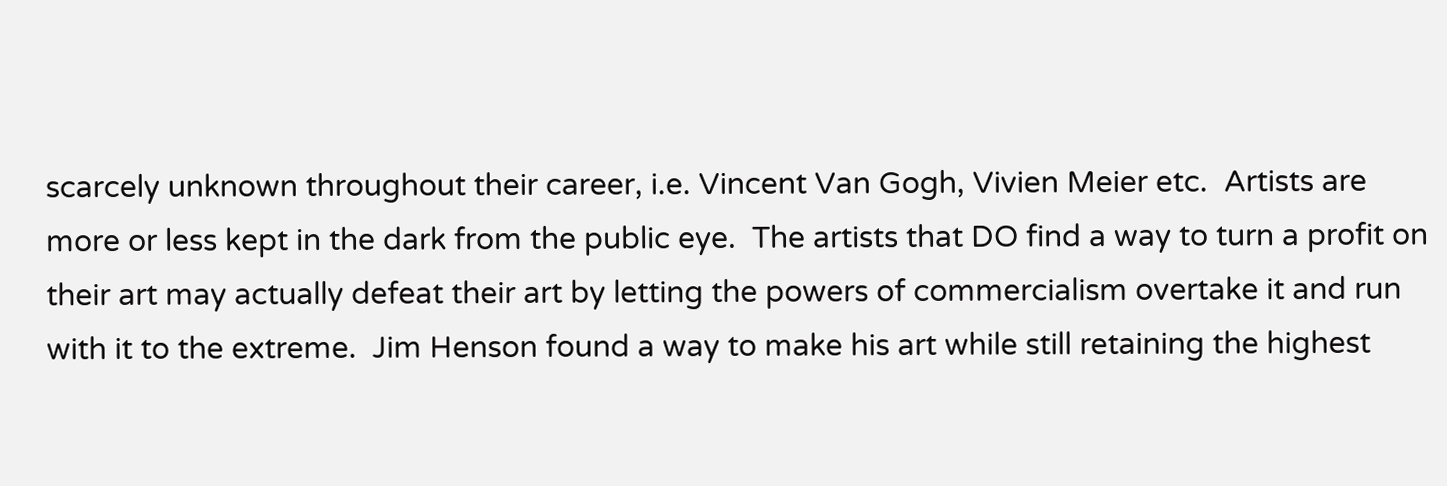scarcely unknown throughout their career, i.e. Vincent Van Gogh, Vivien Meier etc.  Artists are more or less kept in the dark from the public eye.  The artists that DO find a way to turn a profit on their art may actually defeat their art by letting the powers of commercialism overtake it and run with it to the extreme.  Jim Henson found a way to make his art while still retaining the highest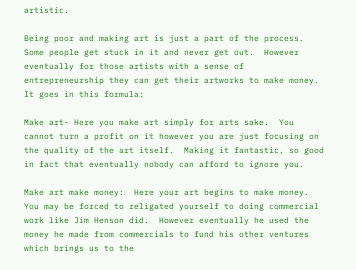artistic.

Being poor and making art is just a part of the process. Some people get stuck in it and never get out.  However eventually for those artists with a sense of entrepreneurship they can get their artworks to make money.  It goes in this formula:

Make art- Here you make art simply for arts sake.  You cannot turn a profit on it however you are just focusing on the quality of the art itself.  Making it fantastic, so good in fact that eventually nobody can afford to ignore you.

Make art make money:  Here your art begins to make money.  You may be forced to religated yourself to doing commercial work like Jim Henson did.  However eventually he used the money he made from commercials to fund his other ventures which brings us to the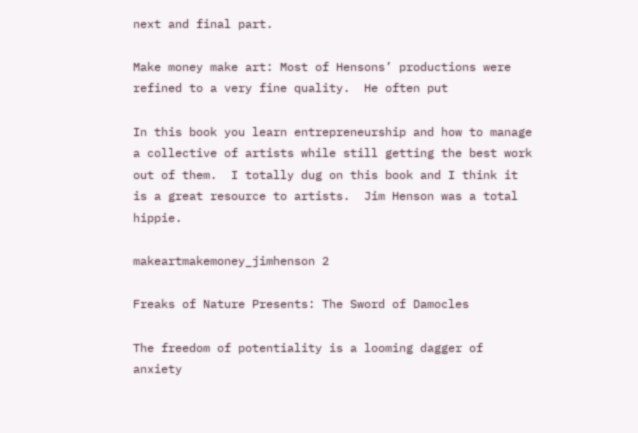next and final part.

Make money make art: Most of Hensons’ productions were refined to a very fine quality.  He often put

In this book you learn entrepreneurship and how to manage a collective of artists while still getting the best work out of them.  I totally dug on this book and I think it is a great resource to artists.  Jim Henson was a total hippie.

makeartmakemoney_jimhenson 2

Freaks of Nature Presents: The Sword of Damocles

The freedom of potentiality is a looming dagger of anxiety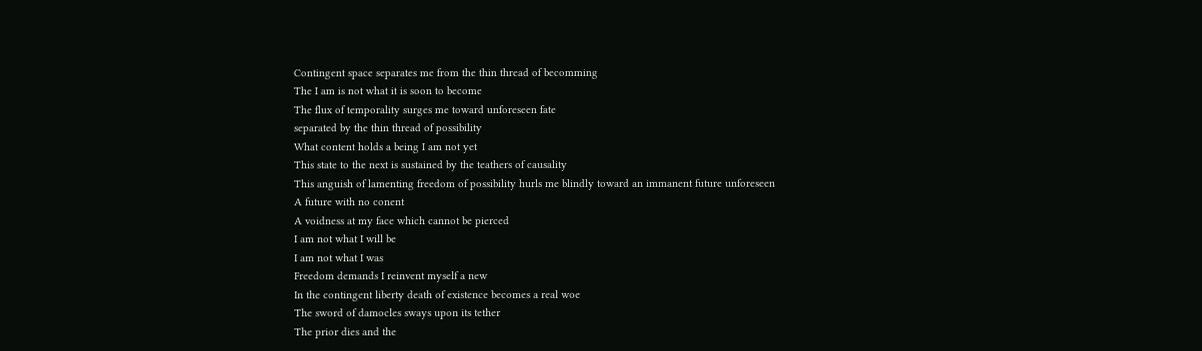Contingent space separates me from the thin thread of becomming
The I am is not what it is soon to become
The flux of temporality surges me toward unforeseen fate
separated by the thin thread of possibility
What content holds a being I am not yet
This state to the next is sustained by the teathers of causality
This anguish of lamenting freedom of possibility hurls me blindly toward an immanent future unforeseen
A future with no conent
A voidness at my face which cannot be pierced
I am not what I will be
I am not what I was
Freedom demands I reinvent myself a new
In the contingent liberty death of existence becomes a real woe
The sword of damocles sways upon its tether
The prior dies and the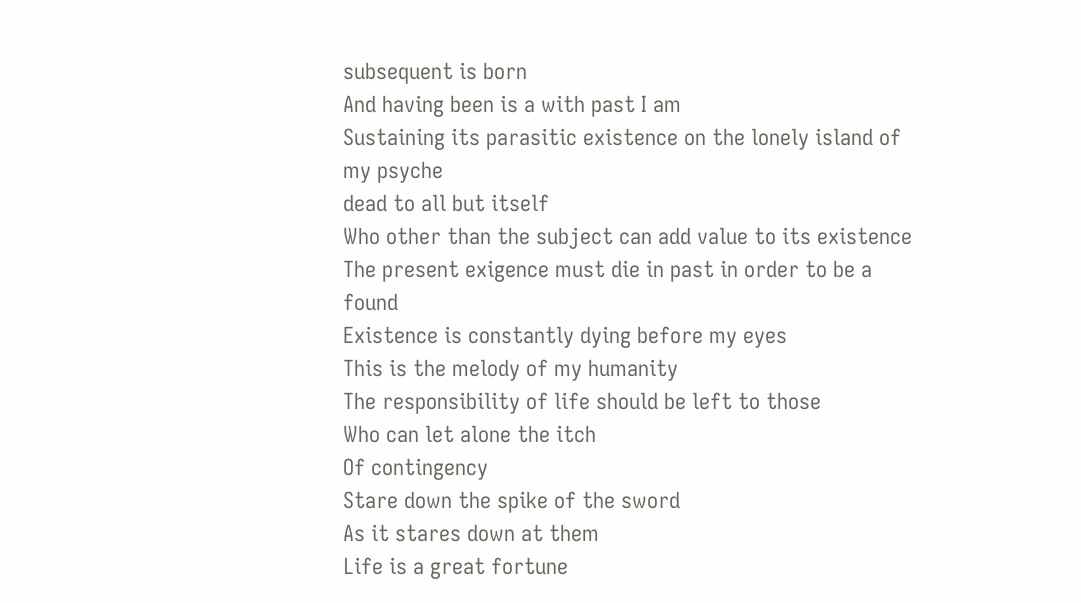subsequent is born
And having been is a with past I am
Sustaining its parasitic existence on the lonely island of my psyche
dead to all but itself
Who other than the subject can add value to its existence
The present exigence must die in past in order to be a found
Existence is constantly dying before my eyes
This is the melody of my humanity
The responsibility of life should be left to those
Who can let alone the itch
Of contingency
Stare down the spike of the sword
As it stares down at them
Life is a great fortune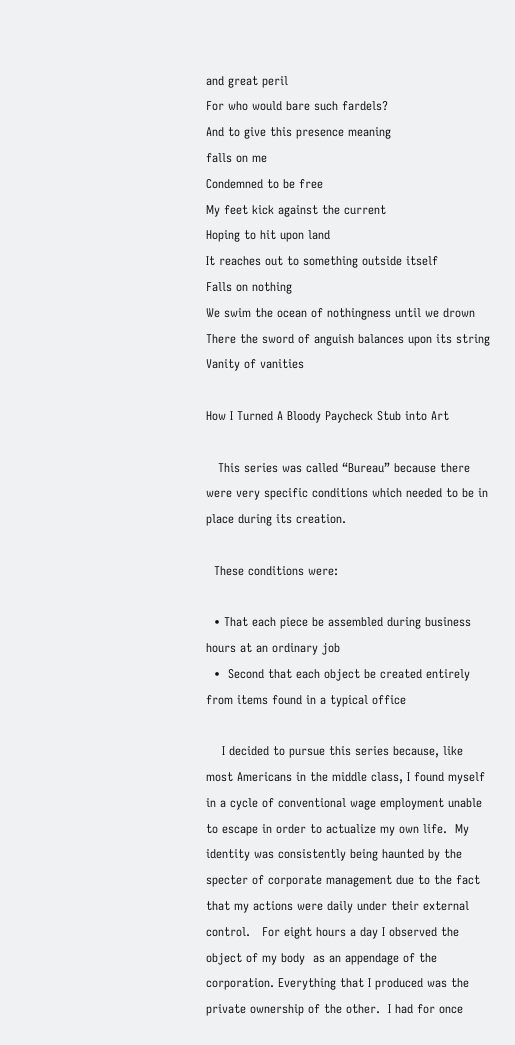and great peril
For who would bare such fardels?
And to give this presence meaning
falls on me
Condemned to be free
My feet kick against the current
Hoping to hit upon land
It reaches out to something outside itself
Falls on nothing
We swim the ocean of nothingness until we drown
There the sword of anguish balances upon its string
Vanity of vanities

How I Turned A Bloody Paycheck Stub into Art

   This series was called “Bureau” because there were very specific conditions which needed to be in place during its creation.

  These conditions were:

  • That each piece be assembled during business hours at an ordinary job
  •  Second that each object be created entirely from items found in a typical office

    I decided to pursue this series because, like most Americans in the middle class, I found myself in a cycle of conventional wage employment unable to escape in order to actualize my own life.  My identity was consistently being haunted by the specter of corporate management due to the fact that my actions were daily under their external control.   For eight hours a day I observed the object of my body  as an appendage of the corporation. Everything that I produced was the private ownership of the other.  I had for once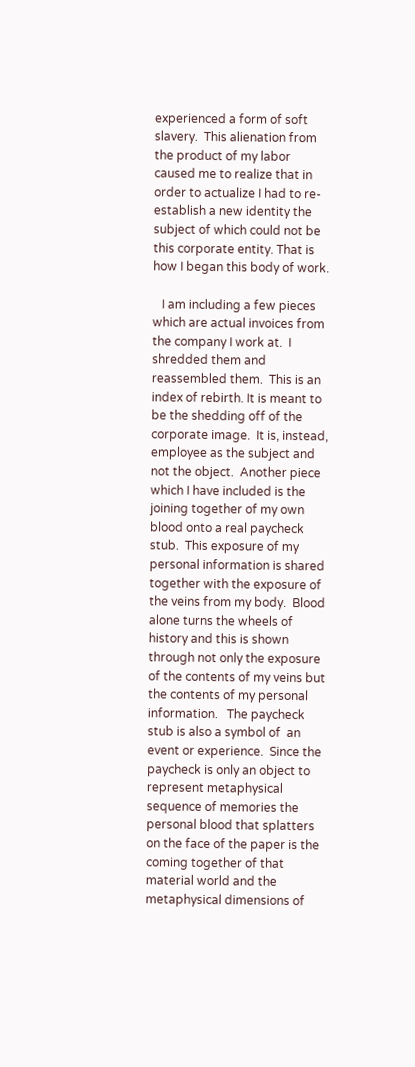experienced a form of soft slavery.  This alienation from the product of my labor caused me to realize that in order to actualize I had to re-establish a new identity the subject of which could not be this corporate entity. That is how I began this body of work.

   I am including a few pieces which are actual invoices from the company I work at.  I shredded them and reassembled them.  This is an index of rebirth. It is meant to be the shedding off of the corporate image.  It is, instead, employee as the subject and not the object.  Another piece which I have included is the joining together of my own blood onto a real paycheck stub.  This exposure of my personal information is shared together with the exposure of the veins from my body.  Blood alone turns the wheels of history and this is shown through not only the exposure of the contents of my veins but the contents of my personal information.   The paycheck stub is also a symbol of  an event or experience.  Since the paycheck is only an object to represent metaphysical sequence of memories the personal blood that splatters on the face of the paper is the coming together of that material world and the metaphysical dimensions of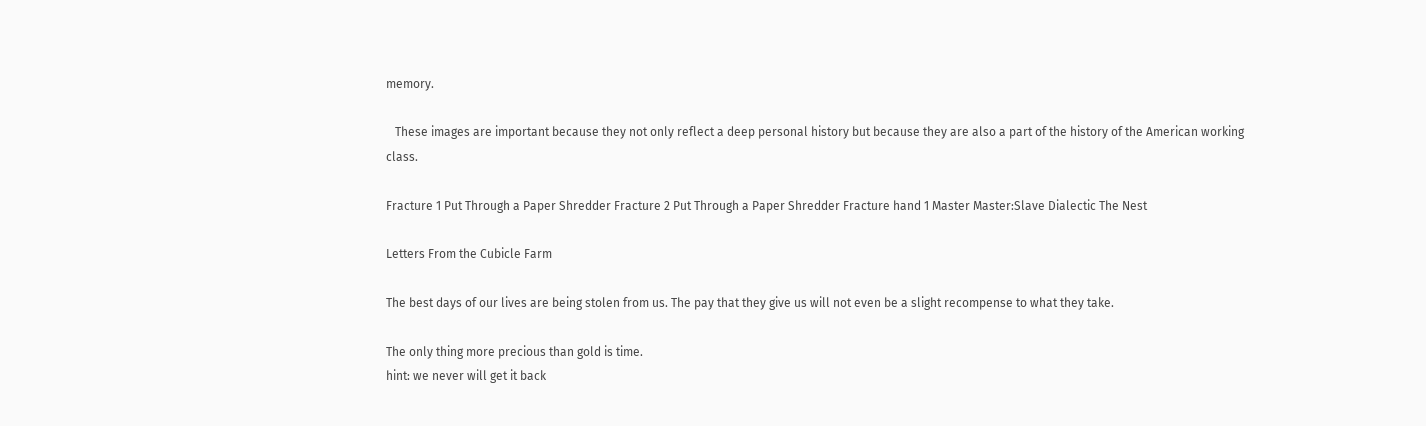memory.

   These images are important because they not only reflect a deep personal history but because they are also a part of the history of the American working class.

Fracture 1 Put Through a Paper Shredder Fracture 2 Put Through a Paper Shredder Fracture hand 1 Master Master:Slave Dialectic The Nest

Letters From the Cubicle Farm

The best days of our lives are being stolen from us. The pay that they give us will not even be a slight recompense to what they take.

The only thing more precious than gold is time.
hint: we never will get it back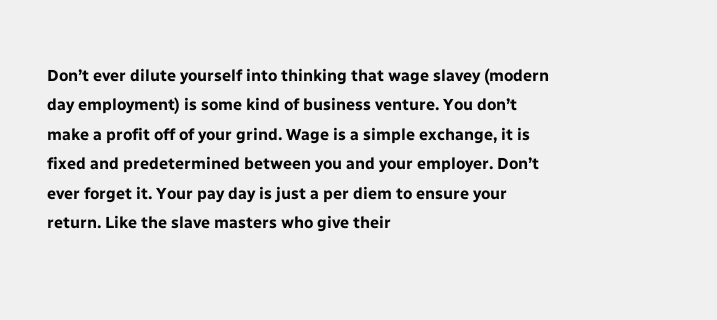Don’t ever dilute yourself into thinking that wage slavey (modern day employment) is some kind of business venture. You don’t make a profit off of your grind. Wage is a simple exchange, it is fixed and predetermined between you and your employer. Don’t ever forget it. Your pay day is just a per diem to ensure your return. Like the slave masters who give their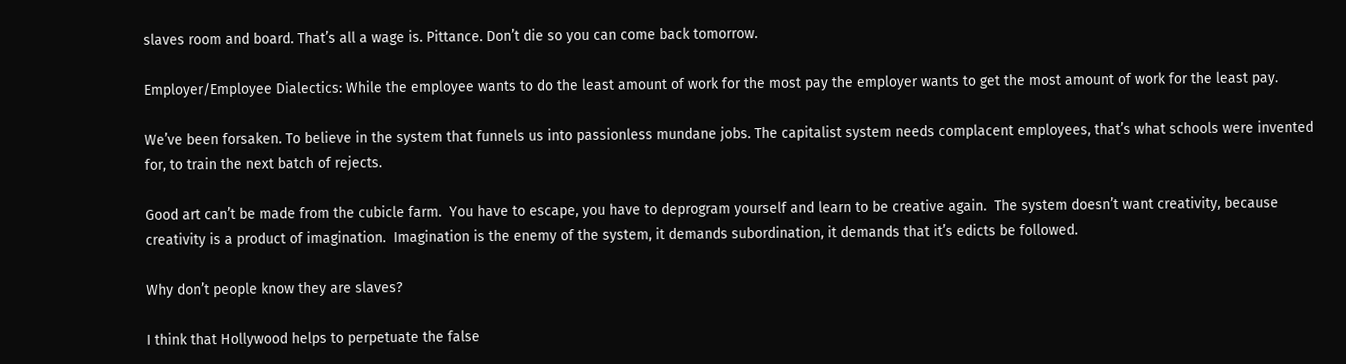slaves room and board. That’s all a wage is. Pittance. Don’t die so you can come back tomorrow.

Employer/Employee Dialectics: While the employee wants to do the least amount of work for the most pay the employer wants to get the most amount of work for the least pay.

We’ve been forsaken. To believe in the system that funnels us into passionless mundane jobs. The capitalist system needs complacent employees, that’s what schools were invented for, to train the next batch of rejects.

Good art can’t be made from the cubicle farm.  You have to escape, you have to deprogram yourself and learn to be creative again.  The system doesn’t want creativity, because creativity is a product of imagination.  Imagination is the enemy of the system, it demands subordination, it demands that it’s edicts be followed.

Why don’t people know they are slaves?

I think that Hollywood helps to perpetuate the false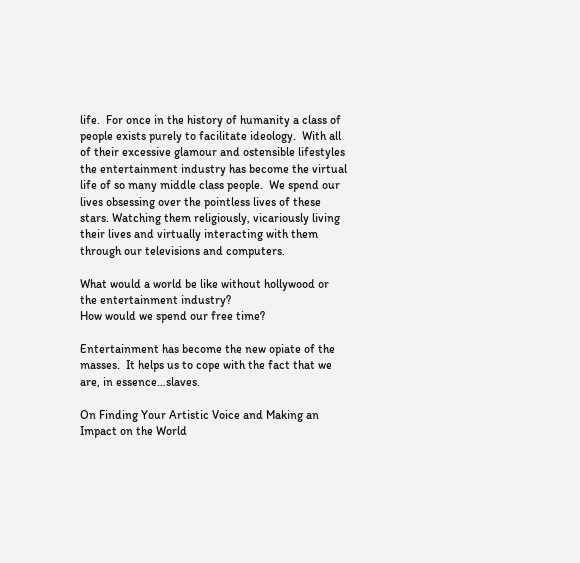life.  For once in the history of humanity a class of people exists purely to facilitate ideology.  With all of their excessive glamour and ostensible lifestyles the entertainment industry has become the virtual life of so many middle class people.  We spend our lives obsessing over the pointless lives of these stars. Watching them religiously, vicariously living their lives and virtually interacting with them through our televisions and computers.

What would a world be like without hollywood or the entertainment industry?
How would we spend our free time?

Entertainment has become the new opiate of the masses.  It helps us to cope with the fact that we are, in essence…slaves.

On Finding Your Artistic Voice and Making an Impact on the World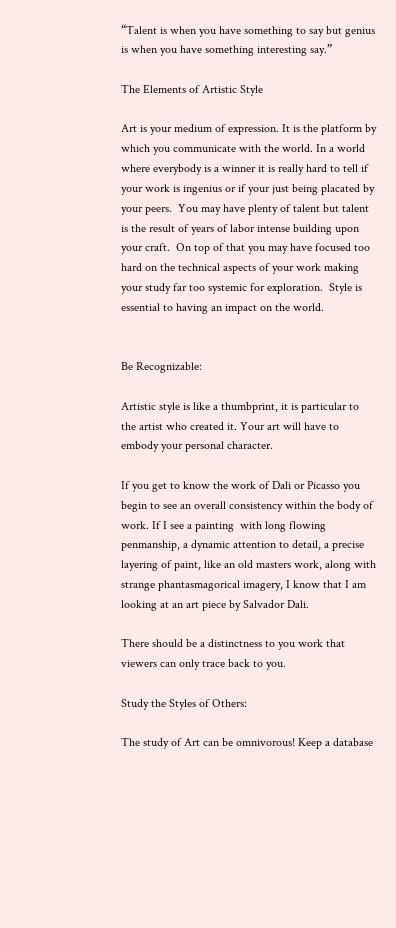“Talent is when you have something to say but genius is when you have something interesting say.”

The Elements of Artistic Style

Art is your medium of expression. It is the platform by which you communicate with the world. In a world where everybody is a winner it is really hard to tell if your work is ingenius or if your just being placated by your peers.  You may have plenty of talent but talent is the result of years of labor intense building upon your craft.  On top of that you may have focused too hard on the technical aspects of your work making your study far too systemic for exploration.  Style is essential to having an impact on the world.


Be Recognizable:

Artistic style is like a thumbprint, it is particular to the artist who created it. Your art will have to embody your personal character.

If you get to know the work of Dali or Picasso you begin to see an overall consistency within the body of work. If I see a painting  with long flowing penmanship, a dynamic attention to detail, a precise layering of paint, like an old masters work, along with strange phantasmagorical imagery, I know that I am looking at an art piece by Salvador Dali.

There should be a distinctness to you work that viewers can only trace back to you.

Study the Styles of Others:

The study of Art can be omnivorous! Keep a database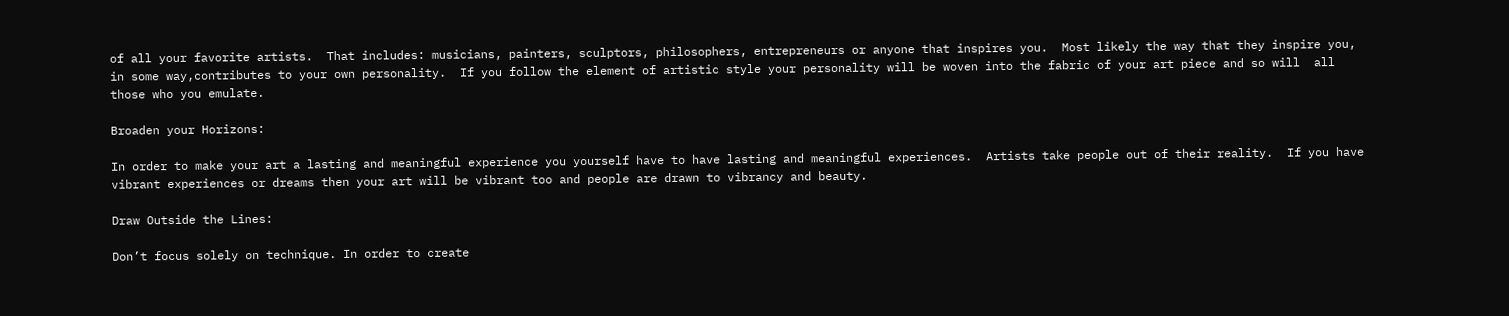of all your favorite artists.  That includes: musicians, painters, sculptors, philosophers, entrepreneurs or anyone that inspires you.  Most likely the way that they inspire you, in some way,contributes to your own personality.  If you follow the element of artistic style your personality will be woven into the fabric of your art piece and so will  all those who you emulate.

Broaden your Horizons:

In order to make your art a lasting and meaningful experience you yourself have to have lasting and meaningful experiences.  Artists take people out of their reality.  If you have vibrant experiences or dreams then your art will be vibrant too and people are drawn to vibrancy and beauty.

Draw Outside the Lines:

Don’t focus solely on technique. In order to create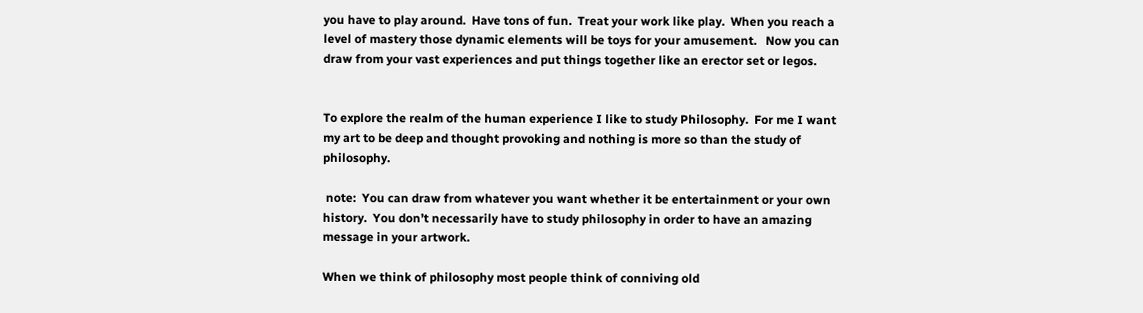you have to play around.  Have tons of fun.  Treat your work like play.  When you reach a level of mastery those dynamic elements will be toys for your amusement.   Now you can draw from your vast experiences and put things together like an erector set or legos.


To explore the realm of the human experience I like to study Philosophy.  For me I want my art to be deep and thought provoking and nothing is more so than the study of philosophy.

 note:  You can draw from whatever you want whether it be entertainment or your own history.  You don’t necessarily have to study philosophy in order to have an amazing message in your artwork.

When we think of philosophy most people think of conniving old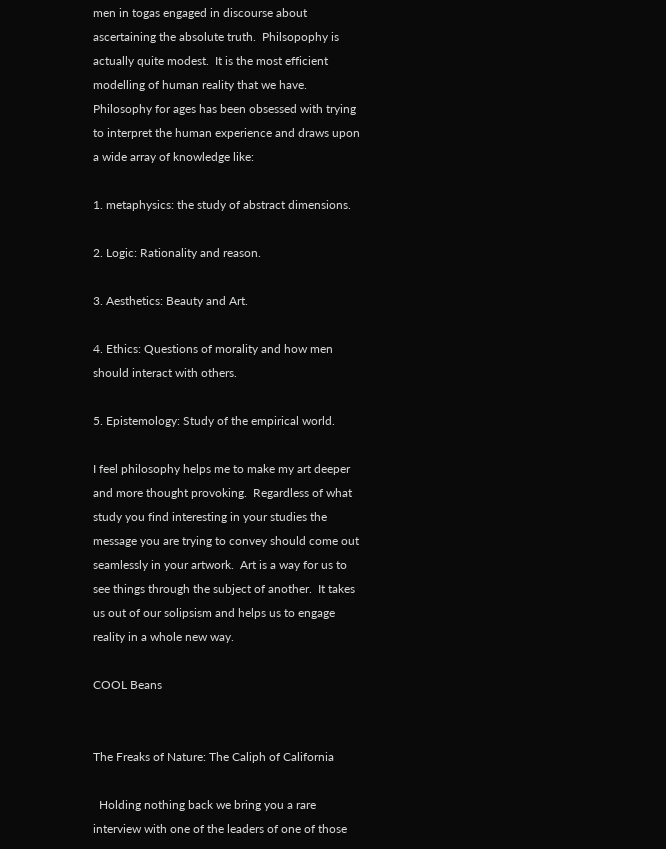men in togas engaged in discourse about ascertaining the absolute truth.  Philsopophy is actually quite modest.  It is the most efficient modelling of human reality that we have.  Philosophy for ages has been obsessed with trying to interpret the human experience and draws upon a wide array of knowledge like:

1. metaphysics: the study of abstract dimensions.

2. Logic: Rationality and reason.

3. Aesthetics: Beauty and Art.

4. Ethics: Questions of morality and how men should interact with others.

5. Epistemology: Study of the empirical world.

I feel philosophy helps me to make my art deeper and more thought provoking.  Regardless of what study you find interesting in your studies the message you are trying to convey should come out seamlessly in your artwork.  Art is a way for us to see things through the subject of another.  It takes us out of our solipsism and helps us to engage reality in a whole new way.

COOL Beans


The Freaks of Nature: The Caliph of California

  Holding nothing back we bring you a rare interview with one of the leaders of one of those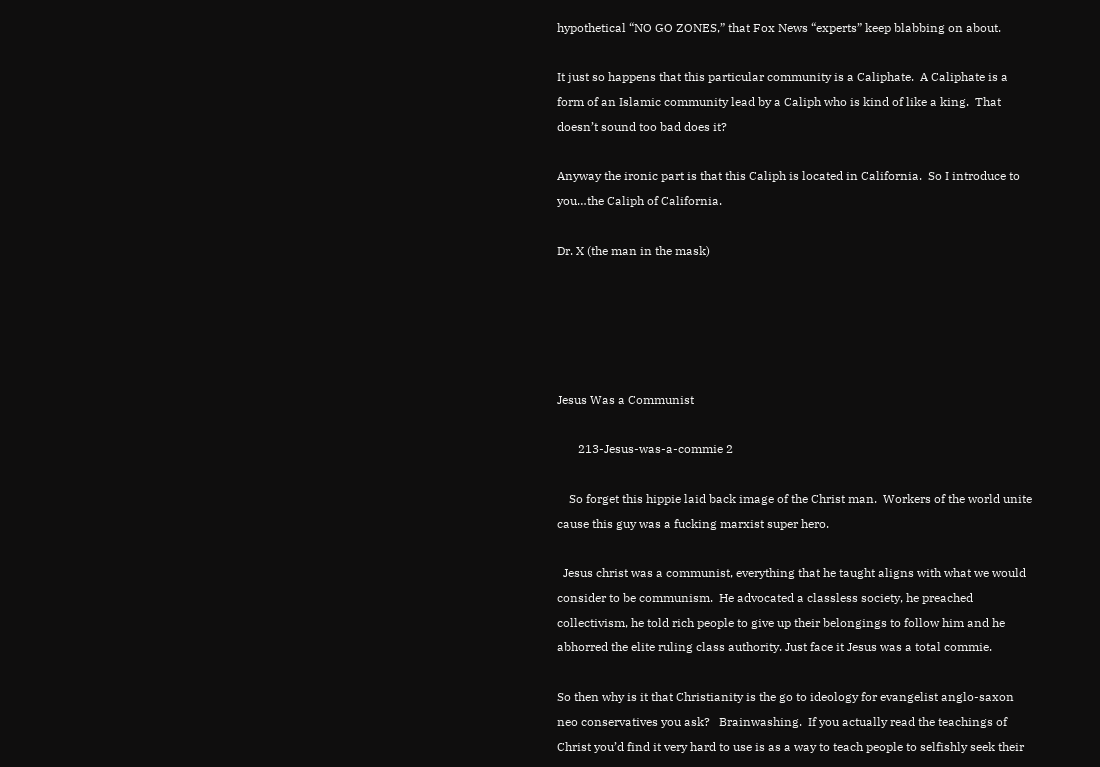hypothetical “NO GO ZONES,” that Fox News “experts” keep blabbing on about.

It just so happens that this particular community is a Caliphate.  A Caliphate is a form of an Islamic community lead by a Caliph who is kind of like a king.  That doesn’t sound too bad does it?

Anyway the ironic part is that this Caliph is located in California.  So I introduce to you…the Caliph of California.

Dr. X (the man in the mask)





Jesus Was a Communist

       213-Jesus-was-a-commie 2

    So forget this hippie laid back image of the Christ man.  Workers of the world unite cause this guy was a fucking marxist super hero.

  Jesus christ was a communist, everything that he taught aligns with what we would consider to be communism.  He advocated a classless society, he preached collectivism, he told rich people to give up their belongings to follow him and he abhorred the elite ruling class authority. Just face it Jesus was a total commie.

So then why is it that Christianity is the go to ideology for evangelist anglo-saxon neo conservatives you ask?   Brainwashing.  If you actually read the teachings of Christ you’d find it very hard to use is as a way to teach people to selfishly seek their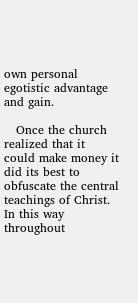own personal egotistic advantage and gain.

   Once the church realized that it could make money it did its best to  obfuscate the central teachings of Christ.  In this way throughout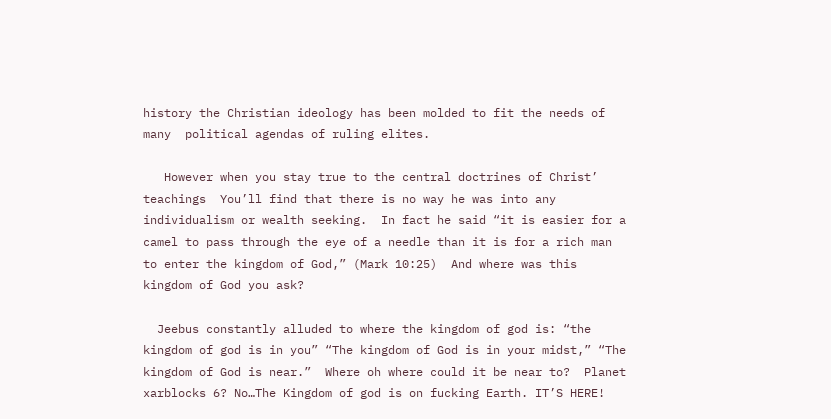history the Christian ideology has been molded to fit the needs of many  political agendas of ruling elites.

   However when you stay true to the central doctrines of Christ’ teachings  You’ll find that there is no way he was into any individualism or wealth seeking.  In fact he said “it is easier for a camel to pass through the eye of a needle than it is for a rich man to enter the kingdom of God,” (Mark 10:25)  And where was this kingdom of God you ask?

  Jeebus constantly alluded to where the kingdom of god is: “the kingdom of god is in you” “The kingdom of God is in your midst,” “The kingdom of God is near.”  Where oh where could it be near to?  Planet xarblocks 6? No…The Kingdom of god is on fucking Earth. IT’S HERE!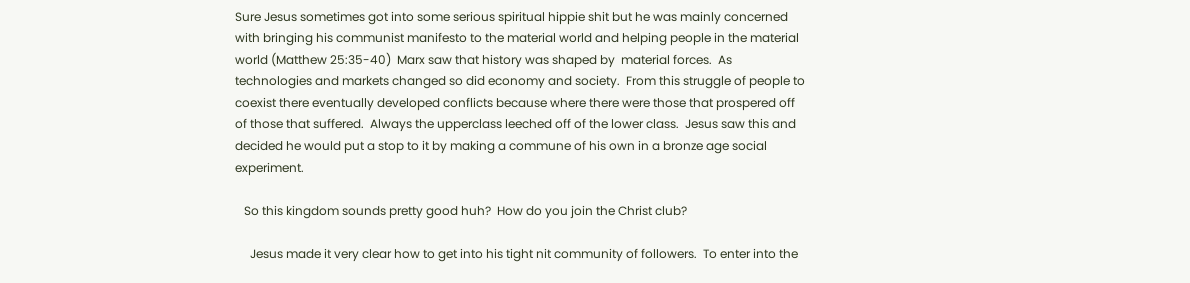Sure Jesus sometimes got into some serious spiritual hippie shit but he was mainly concerned with bringing his communist manifesto to the material world and helping people in the material world (Matthew 25:35-40)  Marx saw that history was shaped by  material forces.  As technologies and markets changed so did economy and society.  From this struggle of people to coexist there eventually developed conflicts because where there were those that prospered off of those that suffered.  Always the upperclass leeched off of the lower class.  Jesus saw this and decided he would put a stop to it by making a commune of his own in a bronze age social experiment.

   So this kingdom sounds pretty good huh?  How do you join the Christ club?

     Jesus made it very clear how to get into his tight nit community of followers.  To enter into the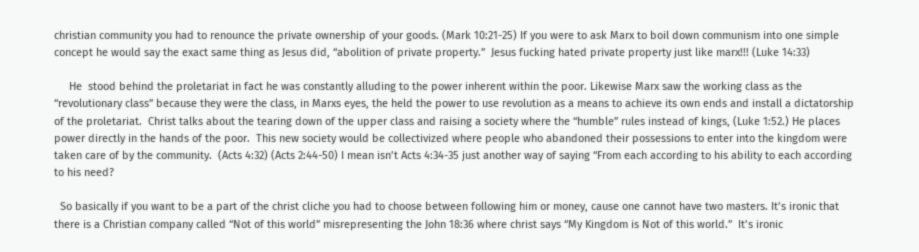christian community you had to renounce the private ownership of your goods. (Mark 10:21-25) If you were to ask Marx to boil down communism into one simple concept he would say the exact same thing as Jesus did, “abolition of private property.”  Jesus fucking hated private property just like marx!!! (Luke 14:33)

     He  stood behind the proletariat in fact he was constantly alluding to the power inherent within the poor. Likewise Marx saw the working class as the “revolutionary class” because they were the class, in Marxs eyes, the held the power to use revolution as a means to achieve its own ends and install a dictatorship of the proletariat.  Christ talks about the tearing down of the upper class and raising a society where the “humble” rules instead of kings, (Luke 1:52.) He places power directly in the hands of the poor.  This new society would be collectivized where people who abandoned their possessions to enter into the kingdom were taken care of by the community.  (Acts 4:32) (Acts 2:44-50) I mean isn’t Acts 4:34-35 just another way of saying “From each according to his ability to each according to his need?

  So basically if you want to be a part of the christ cliche you had to choose between following him or money, cause one cannot have two masters. It’s ironic that there is a Christian company called “Not of this world” misrepresenting the John 18:36 where christ says “My Kingdom is Not of this world.”  It’s ironic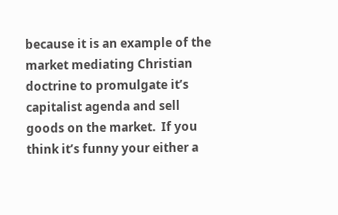because it is an example of the market mediating Christian doctrine to promulgate it’s capitalist agenda and sell goods on the market.  If you think it’s funny your either a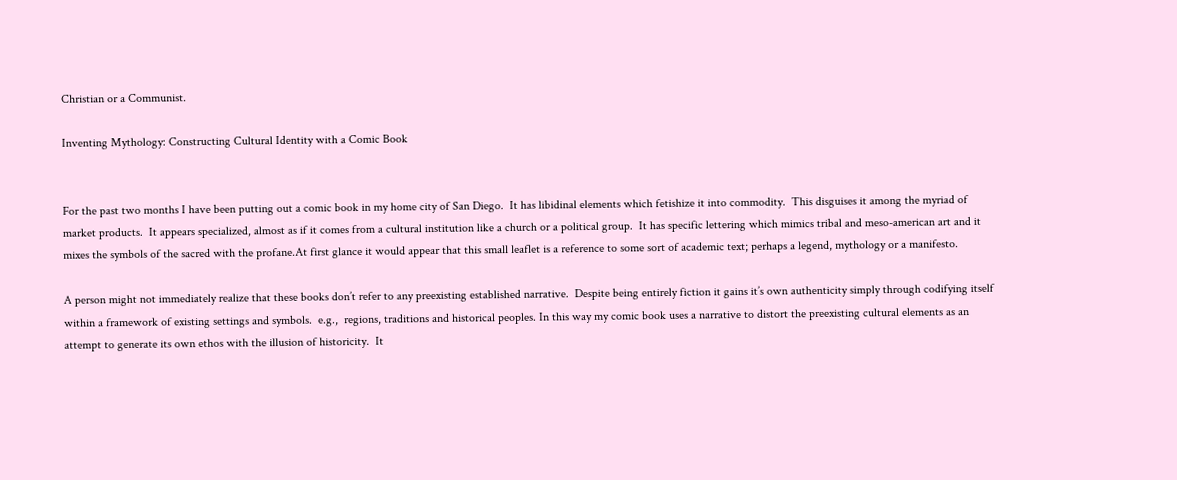Christian or a Communist.

Inventing Mythology: Constructing Cultural Identity with a Comic Book


For the past two months I have been putting out a comic book in my home city of San Diego.  It has libidinal elements which fetishize it into commodity.  This disguises it among the myriad of market products.  It appears specialized, almost as if it comes from a cultural institution like a church or a political group.  It has specific lettering which mimics tribal and meso-american art and it mixes the symbols of the sacred with the profane.At first glance it would appear that this small leaflet is a reference to some sort of academic text; perhaps a legend, mythology or a manifesto.

A person might not immediately realize that these books don’t refer to any preexisting established narrative.  Despite being entirely fiction it gains it’s own authenticity simply through codifying itself within a framework of existing settings and symbols.  e.g.,  regions, traditions and historical peoples. In this way my comic book uses a narrative to distort the preexisting cultural elements as an attempt to generate its own ethos with the illusion of historicity.  It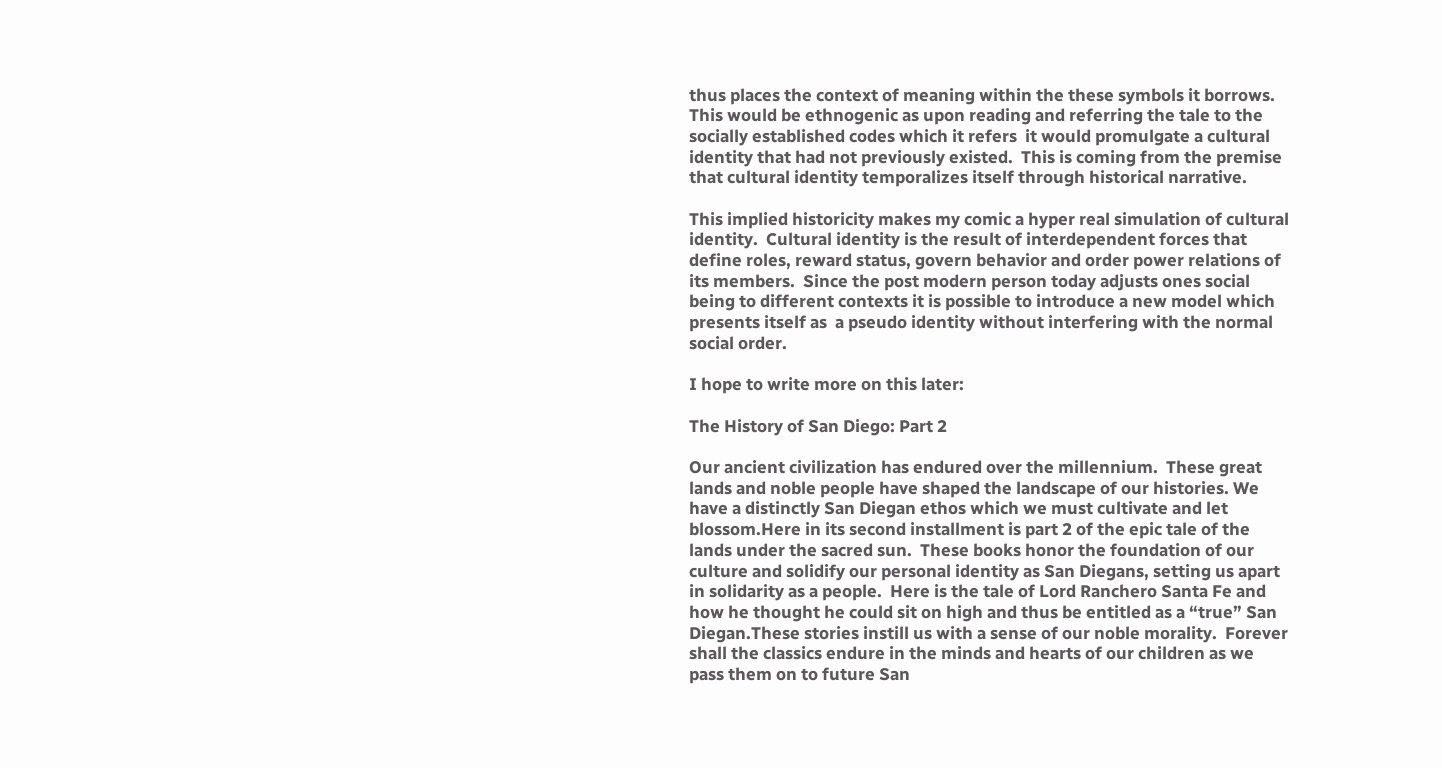thus places the context of meaning within the these symbols it borrows. This would be ethnogenic as upon reading and referring the tale to the socially established codes which it refers  it would promulgate a cultural identity that had not previously existed.  This is coming from the premise that cultural identity temporalizes itself through historical narrative.

This implied historicity makes my comic a hyper real simulation of cultural identity.  Cultural identity is the result of interdependent forces that define roles, reward status, govern behavior and order power relations of its members.  Since the post modern person today adjusts ones social being to different contexts it is possible to introduce a new model which presents itself as  a pseudo identity without interfering with the normal social order.

I hope to write more on this later:

The History of San Diego: Part 2

Our ancient civilization has endured over the millennium.  These great lands and noble people have shaped the landscape of our histories. We have a distinctly San Diegan ethos which we must cultivate and let blossom.Here in its second installment is part 2 of the epic tale of the lands under the sacred sun.  These books honor the foundation of our culture and solidify our personal identity as San Diegans, setting us apart in solidarity as a people.  Here is the tale of Lord Ranchero Santa Fe and how he thought he could sit on high and thus be entitled as a “true” San Diegan.These stories instill us with a sense of our noble morality.  Forever shall the classics endure in the minds and hearts of our children as we pass them on to future San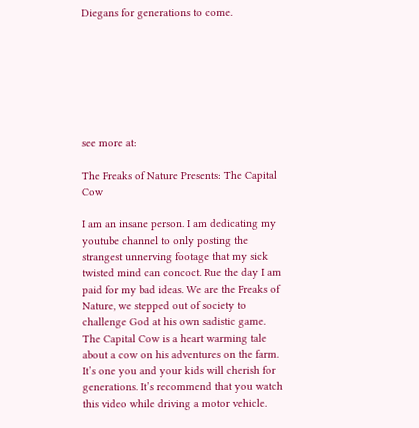Diegans for generations to come.







see more at:

The Freaks of Nature Presents: The Capital Cow

I am an insane person. I am dedicating my youtube channel to only posting the strangest unnerving footage that my sick twisted mind can concoct. Rue the day I am paid for my bad ideas. We are the Freaks of Nature, we stepped out of society to challenge God at his own sadistic game.
The Capital Cow is a heart warming tale about a cow on his adventures on the farm. It’s one you and your kids will cherish for generations. It’s recommend that you watch this video while driving a motor vehicle.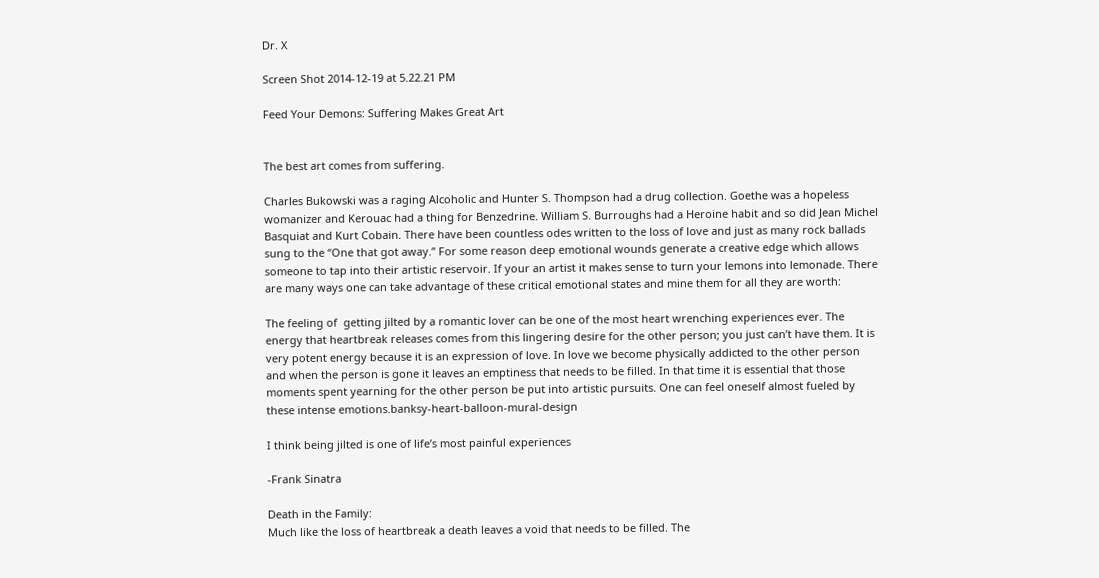Dr. X

Screen Shot 2014-12-19 at 5.22.21 PM

Feed Your Demons: Suffering Makes Great Art


The best art comes from suffering.

Charles Bukowski was a raging Alcoholic and Hunter S. Thompson had a drug collection. Goethe was a hopeless womanizer and Kerouac had a thing for Benzedrine. William S. Burroughs had a Heroine habit and so did Jean Michel Basquiat and Kurt Cobain. There have been countless odes written to the loss of love and just as many rock ballads sung to the “One that got away.” For some reason deep emotional wounds generate a creative edge which allows someone to tap into their artistic reservoir. If your an artist it makes sense to turn your lemons into lemonade. There are many ways one can take advantage of these critical emotional states and mine them for all they are worth:

The feeling of  getting jilted by a romantic lover can be one of the most heart wrenching experiences ever. The energy that heartbreak releases comes from this lingering desire for the other person; you just can’t have them. It is very potent energy because it is an expression of love. In love we become physically addicted to the other person and when the person is gone it leaves an emptiness that needs to be filled. In that time it is essential that those moments spent yearning for the other person be put into artistic pursuits. One can feel oneself almost fueled by these intense emotions.banksy-heart-balloon-mural-design

I think being jilted is one of life’s most painful experiences

-Frank Sinatra

Death in the Family:
Much like the loss of heartbreak a death leaves a void that needs to be filled. The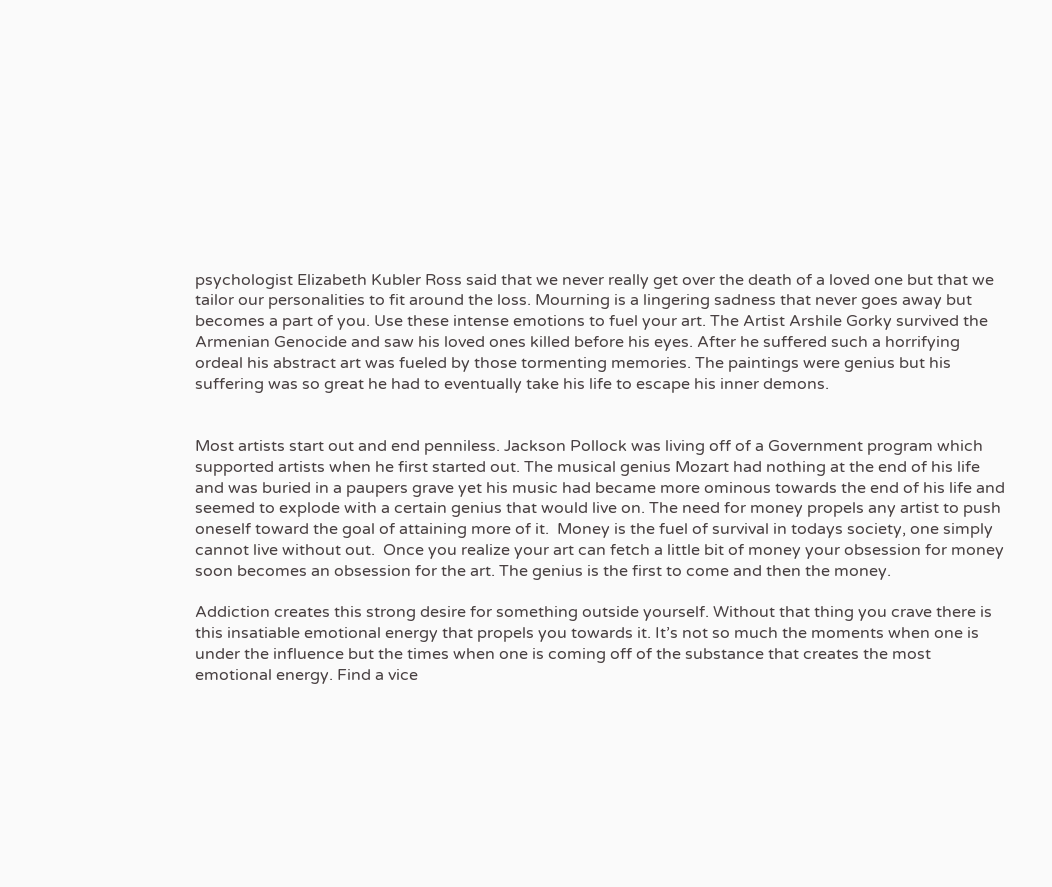psychologist Elizabeth Kubler Ross said that we never really get over the death of a loved one but that we tailor our personalities to fit around the loss. Mourning is a lingering sadness that never goes away but becomes a part of you. Use these intense emotions to fuel your art. The Artist Arshile Gorky survived the Armenian Genocide and saw his loved ones killed before his eyes. After he suffered such a horrifying ordeal his abstract art was fueled by those tormenting memories. The paintings were genius but his suffering was so great he had to eventually take his life to escape his inner demons.


Most artists start out and end penniless. Jackson Pollock was living off of a Government program which supported artists when he first started out. The musical genius Mozart had nothing at the end of his life and was buried in a paupers grave yet his music had became more ominous towards the end of his life and seemed to explode with a certain genius that would live on. The need for money propels any artist to push oneself toward the goal of attaining more of it.  Money is the fuel of survival in todays society, one simply cannot live without out.  Once you realize your art can fetch a little bit of money your obsession for money soon becomes an obsession for the art. The genius is the first to come and then the money.

Addiction creates this strong desire for something outside yourself. Without that thing you crave there is this insatiable emotional energy that propels you towards it. It’s not so much the moments when one is under the influence but the times when one is coming off of the substance that creates the most emotional energy. Find a vice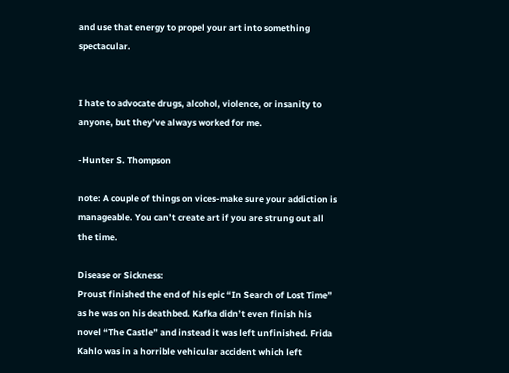and use that energy to propel your art into something spectacular.


I hate to advocate drugs, alcohol, violence, or insanity to anyone, but they’ve always worked for me.

-Hunter S. Thompson

note: A couple of things on vices-make sure your addiction is manageable. You can’t create art if you are strung out all the time.

Disease or Sickness:
Proust finished the end of his epic “In Search of Lost Time” as he was on his deathbed. Kafka didn’t even finish his novel “The Castle” and instead it was left unfinished. Frida Kahlo was in a horrible vehicular accident which left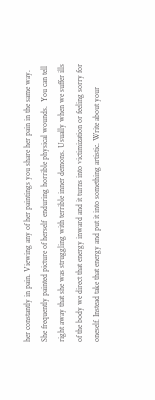her constantly in pain. Viewing any of her paintings you share her pain in the same way. She frequently painted picture of herself  enduring horrible physical wounds.  You can tell right away that she was struggling with terrible inner demons. Usually when we suffer ills of the body we direct that energy inward and it turns into victimization or feeling sorry for oneself. Instead take that energy and put it into something artistic. Write about your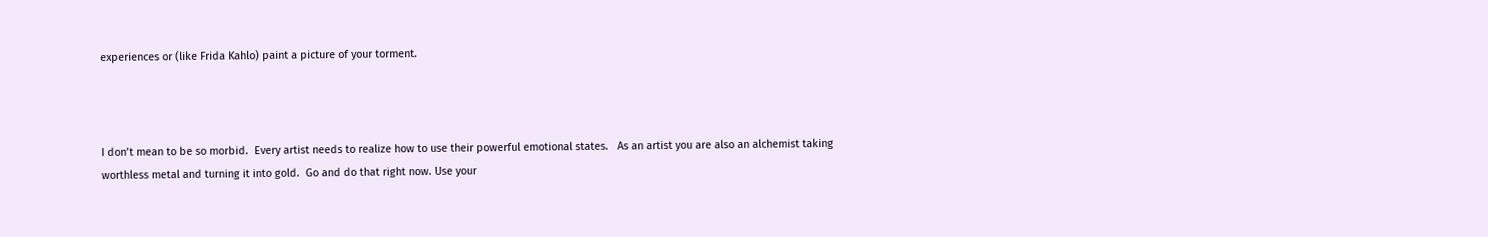experiences or (like Frida Kahlo) paint a picture of your torment.



I don’t mean to be so morbid.  Every artist needs to realize how to use their powerful emotional states.   As an artist you are also an alchemist taking worthless metal and turning it into gold.  Go and do that right now. Use your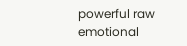powerful raw emotional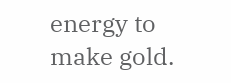energy to make gold.